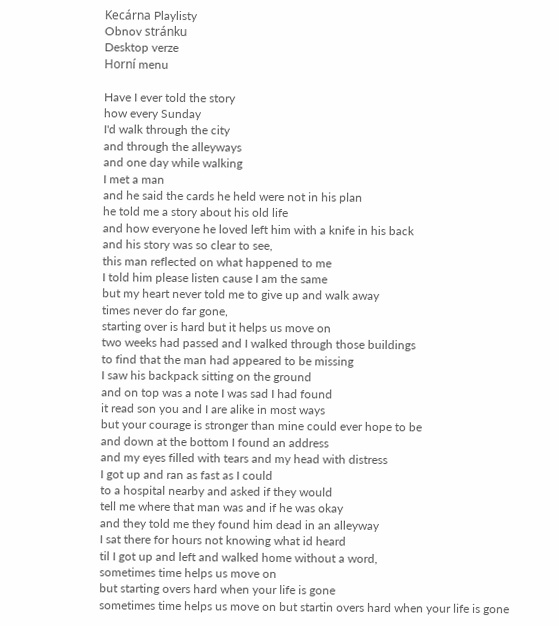Kecárna Playlisty
Obnov stránku
Desktop verze
Horní menu

Have I ever told the story
how every Sunday
I'd walk through the city
and through the alleyways
and one day while walking
I met a man
and he said the cards he held were not in his plan
he told me a story about his old life
and how everyone he loved left him with a knife in his back
and his story was so clear to see,
this man reflected on what happened to me
I told him please listen cause I am the same
but my heart never told me to give up and walk away
times never do far gone,
starting over is hard but it helps us move on
two weeks had passed and I walked through those buildings
to find that the man had appeared to be missing
I saw his backpack sitting on the ground
and on top was a note I was sad I had found
it read son you and I are alike in most ways
but your courage is stronger than mine could ever hope to be
and down at the bottom I found an address
and my eyes filled with tears and my head with distress
I got up and ran as fast as I could
to a hospital nearby and asked if they would
tell me where that man was and if he was okay
and they told me they found him dead in an alleyway
I sat there for hours not knowing what id heard
til I got up and left and walked home without a word,
sometimes time helps us move on
but starting overs hard when your life is gone
sometimes time helps us move on but startin overs hard when your life is gone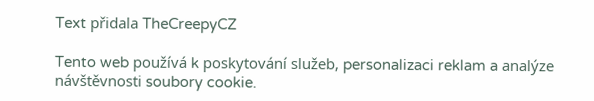Text přidala TheCreepyCZ

Tento web používá k poskytování služeb, personalizaci reklam a analýze návštěvnosti soubory cookie.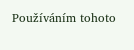Používáním tohoto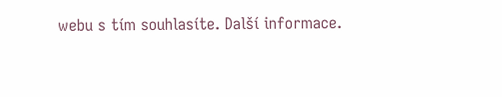webu s tím souhlasíte. Další informace.